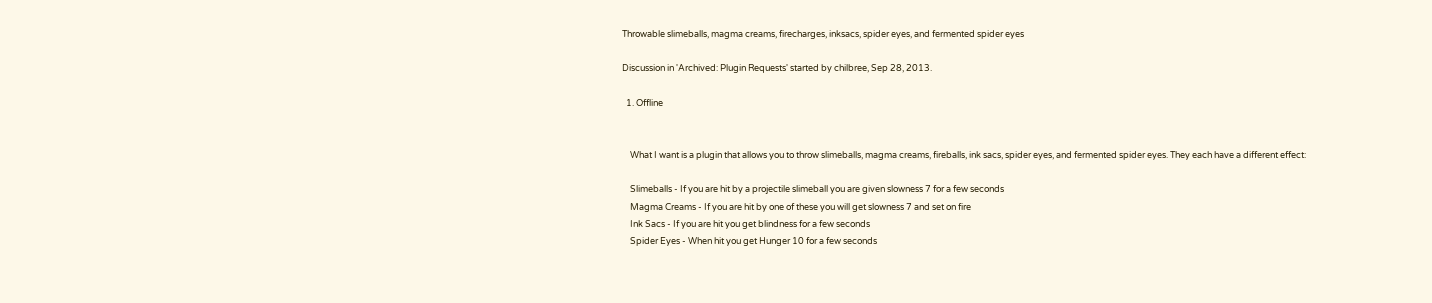Throwable slimeballs, magma creams, firecharges, inksacs, spider eyes, and fermented spider eyes

Discussion in 'Archived: Plugin Requests' started by chilbree, Sep 28, 2013.

  1. Offline


    What I want is a plugin that allows you to throw slimeballs, magma creams, fireballs, ink sacs, spider eyes, and fermented spider eyes. They each have a different effect:

    Slimeballs - If you are hit by a projectile slimeball you are given slowness 7 for a few seconds
    Magma Creams - If you are hit by one of these you will get slowness 7 and set on fire
    Ink Sacs - If you are hit you get blindness for a few seconds
    Spider Eyes - When hit you get Hunger 10 for a few seconds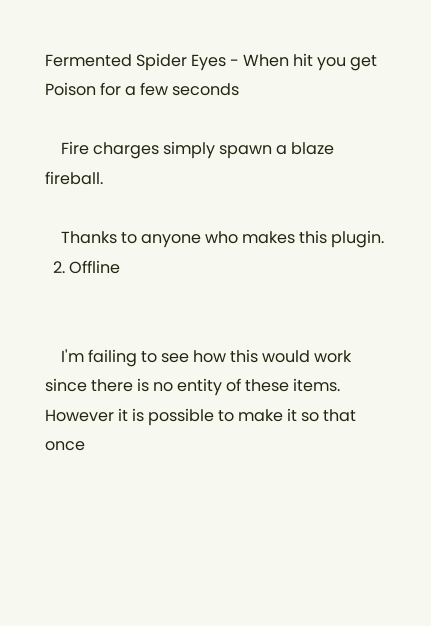Fermented Spider Eyes - When hit you get Poison for a few seconds

    Fire charges simply spawn a blaze fireball.

    Thanks to anyone who makes this plugin.
  2. Offline


    I'm failing to see how this would work since there is no entity of these items. However it is possible to make it so that once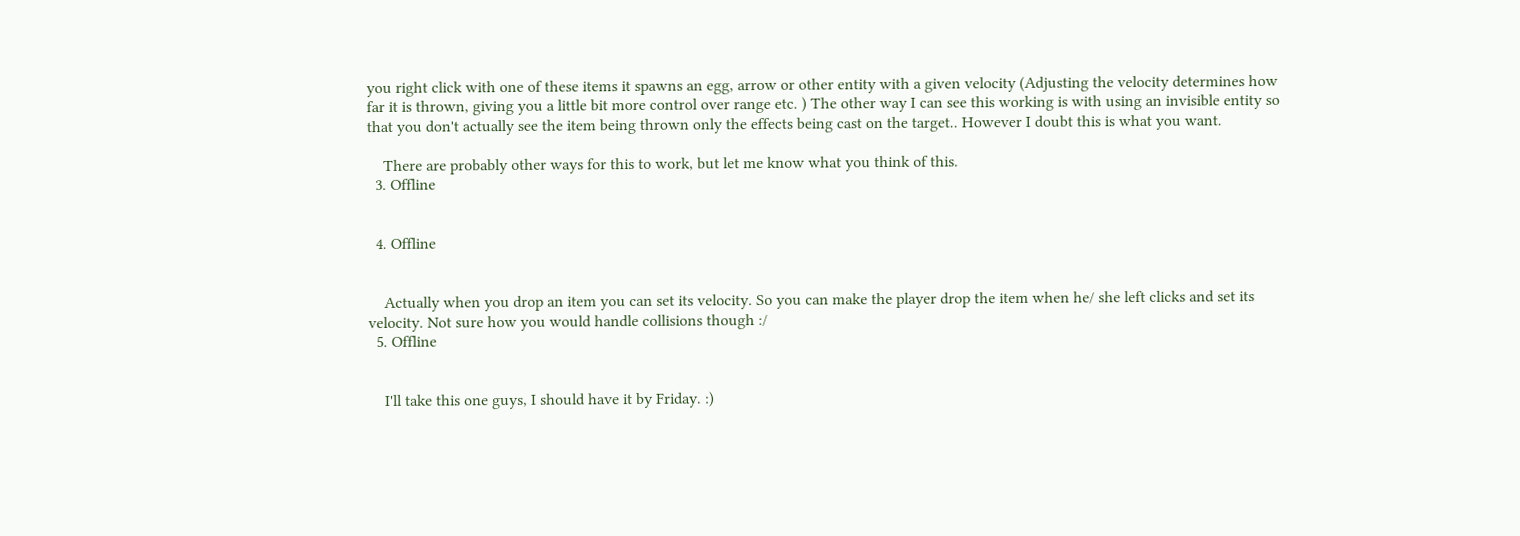you right click with one of these items it spawns an egg, arrow or other entity with a given velocity (Adjusting the velocity determines how far it is thrown, giving you a little bit more control over range etc. ) The other way I can see this working is with using an invisible entity so that you don't actually see the item being thrown only the effects being cast on the target.. However I doubt this is what you want.

    There are probably other ways for this to work, but let me know what you think of this.
  3. Offline


  4. Offline


    Actually when you drop an item you can set its velocity. So you can make the player drop the item when he/ she left clicks and set its velocity. Not sure how you would handle collisions though :/
  5. Offline


    I'll take this one guys, I should have it by Friday. :)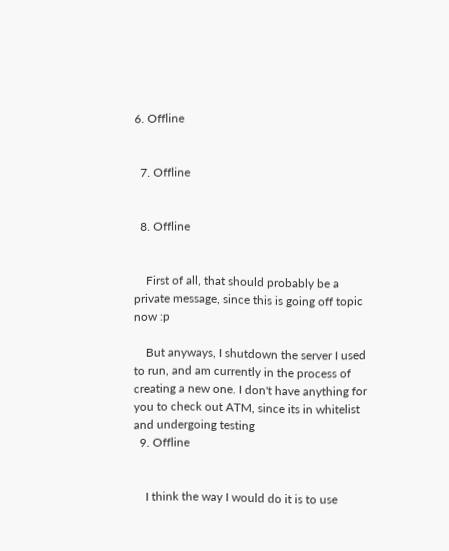6. Offline


  7. Offline


  8. Offline


    First of all, that should probably be a private message, since this is going off topic now :p

    But anyways, I shutdown the server I used to run, and am currently in the process of creating a new one. I don't have anything for you to check out ATM, since its in whitelist and undergoing testing
  9. Offline


    I think the way I would do it is to use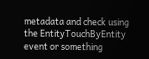metadata and check using the EntityTouchByEntity event or something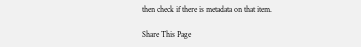then check if there is metadata on that item.

Share This Page